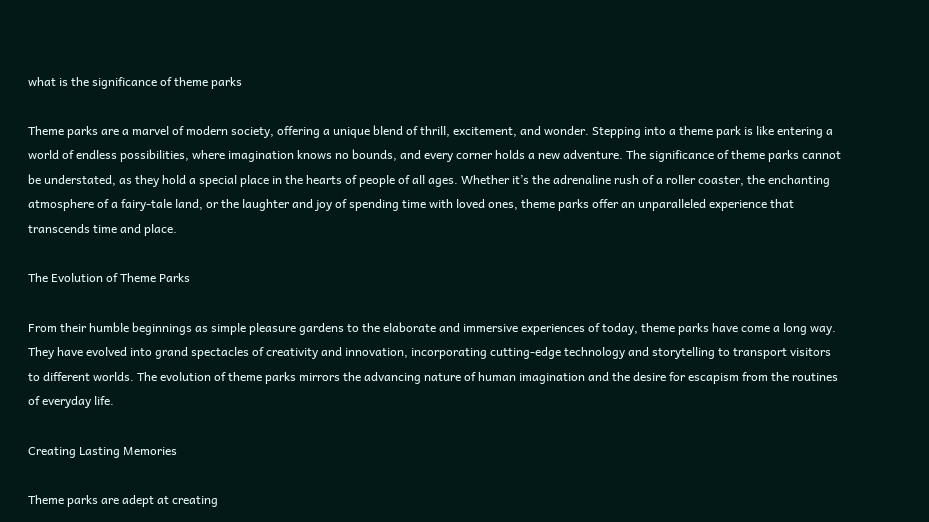what is the significance of theme parks

Theme parks are a marvel of modern society, offering a unique blend of thrill, excitement, and wonder. Stepping into a theme park is like entering a world of endless possibilities, where imagination knows no bounds, and every corner holds a new adventure. The significance of theme parks cannot be understated, as they hold a special place in the hearts of people of all ages. Whether it’s the adrenaline rush of a roller coaster, the enchanting atmosphere of a fairy-tale land, or the laughter and joy of spending time with loved ones, theme parks offer an unparalleled experience that transcends time and place.

The Evolution of Theme Parks

From their humble beginnings as simple pleasure gardens to the elaborate and immersive experiences of today, theme parks have come a long way. They have evolved into grand spectacles of creativity and innovation, incorporating cutting-edge technology and storytelling to transport visitors to different worlds. The evolution of theme parks mirrors the advancing nature of human imagination and the desire for escapism from the routines of everyday life.

Creating Lasting Memories

Theme parks are adept at creating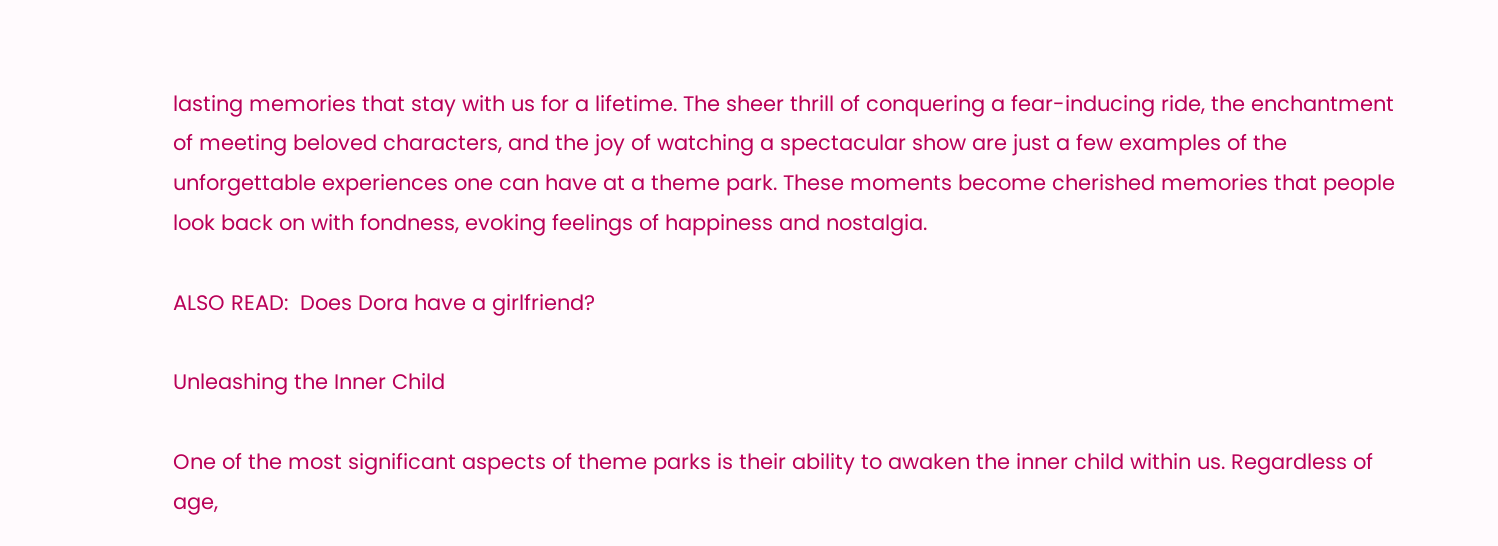lasting memories that stay with us for a lifetime. The sheer thrill of conquering a fear-inducing ride, the enchantment of meeting beloved characters, and the joy of watching a spectacular show are just a few examples of the unforgettable experiences one can have at a theme park. These moments become cherished memories that people look back on with fondness, evoking feelings of happiness and nostalgia.

ALSO READ:  Does Dora have a girlfriend?

Unleashing the Inner Child

One of the most significant aspects of theme parks is their ability to awaken the inner child within us. Regardless of age,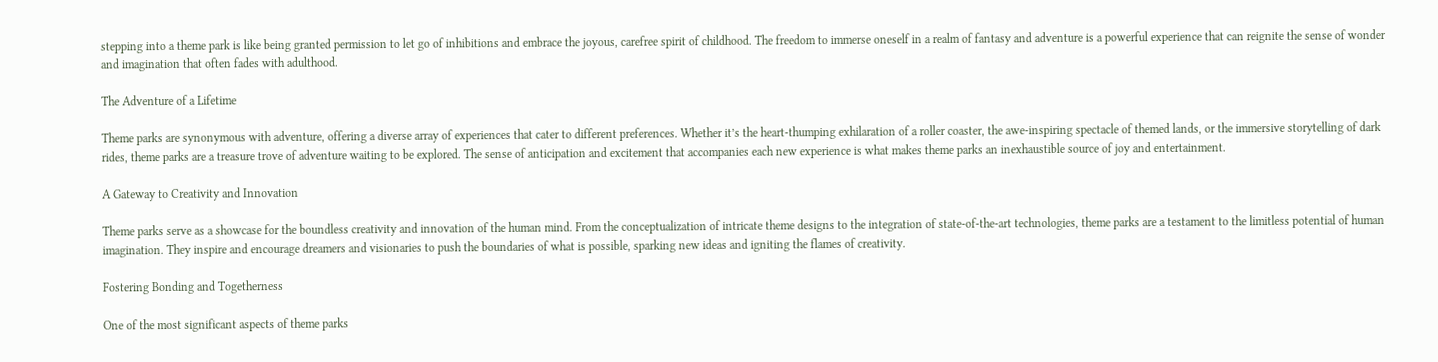stepping into a theme park is like being granted permission to let go of inhibitions and embrace the joyous, carefree spirit of childhood. The freedom to immerse oneself in a realm of fantasy and adventure is a powerful experience that can reignite the sense of wonder and imagination that often fades with adulthood.

The Adventure of a Lifetime

Theme parks are synonymous with adventure, offering a diverse array of experiences that cater to different preferences. Whether it’s the heart-thumping exhilaration of a roller coaster, the awe-inspiring spectacle of themed lands, or the immersive storytelling of dark rides, theme parks are a treasure trove of adventure waiting to be explored. The sense of anticipation and excitement that accompanies each new experience is what makes theme parks an inexhaustible source of joy and entertainment.

A Gateway to Creativity and Innovation

Theme parks serve as a showcase for the boundless creativity and innovation of the human mind. From the conceptualization of intricate theme designs to the integration of state-of-the-art technologies, theme parks are a testament to the limitless potential of human imagination. They inspire and encourage dreamers and visionaries to push the boundaries of what is possible, sparking new ideas and igniting the flames of creativity.

Fostering Bonding and Togetherness

One of the most significant aspects of theme parks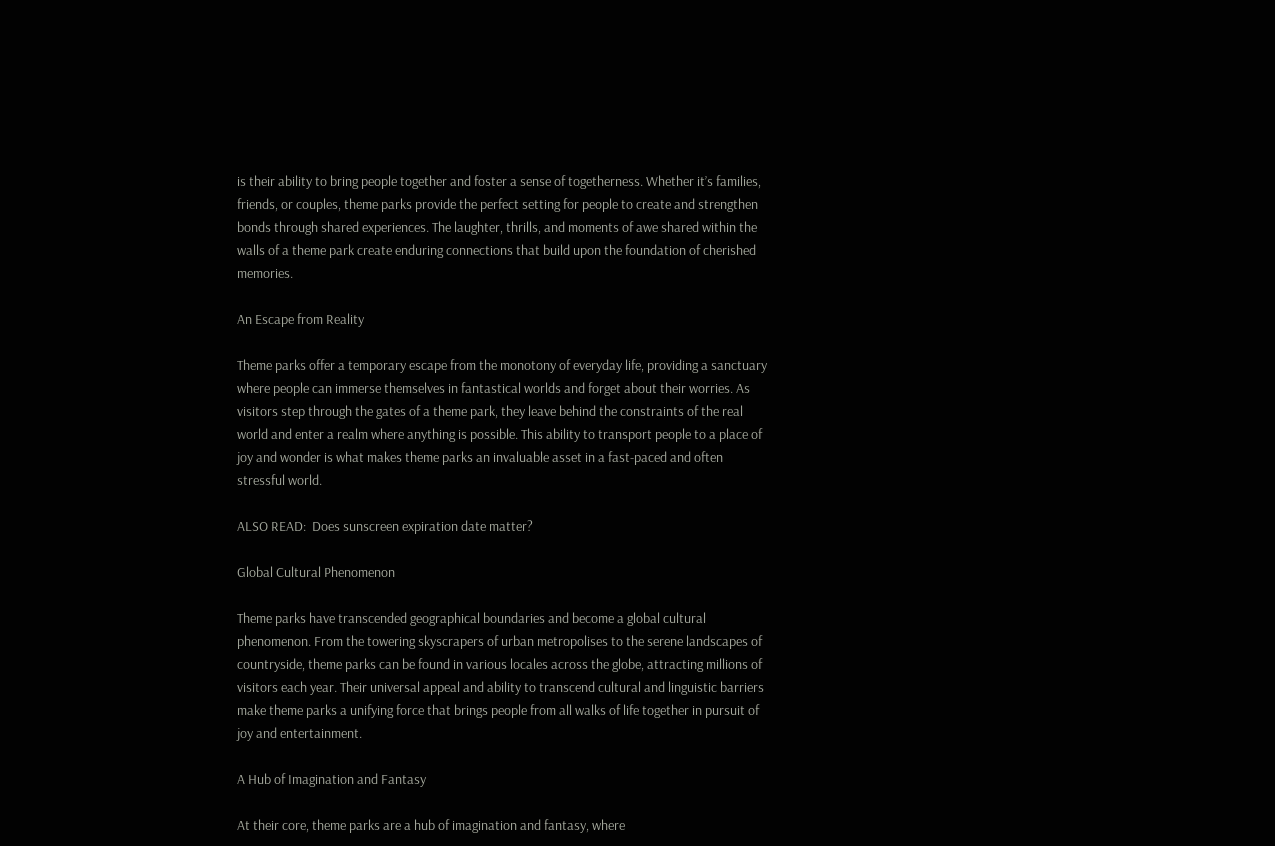is their ability to bring people together and foster a sense of togetherness. Whether it’s families, friends, or couples, theme parks provide the perfect setting for people to create and strengthen bonds through shared experiences. The laughter, thrills, and moments of awe shared within the walls of a theme park create enduring connections that build upon the foundation of cherished memories.

An Escape from Reality

Theme parks offer a temporary escape from the monotony of everyday life, providing a sanctuary where people can immerse themselves in fantastical worlds and forget about their worries. As visitors step through the gates of a theme park, they leave behind the constraints of the real world and enter a realm where anything is possible. This ability to transport people to a place of joy and wonder is what makes theme parks an invaluable asset in a fast-paced and often stressful world.

ALSO READ:  Does sunscreen expiration date matter?

Global Cultural Phenomenon

Theme parks have transcended geographical boundaries and become a global cultural phenomenon. From the towering skyscrapers of urban metropolises to the serene landscapes of countryside, theme parks can be found in various locales across the globe, attracting millions of visitors each year. Their universal appeal and ability to transcend cultural and linguistic barriers make theme parks a unifying force that brings people from all walks of life together in pursuit of joy and entertainment.

A Hub of Imagination and Fantasy

At their core, theme parks are a hub of imagination and fantasy, where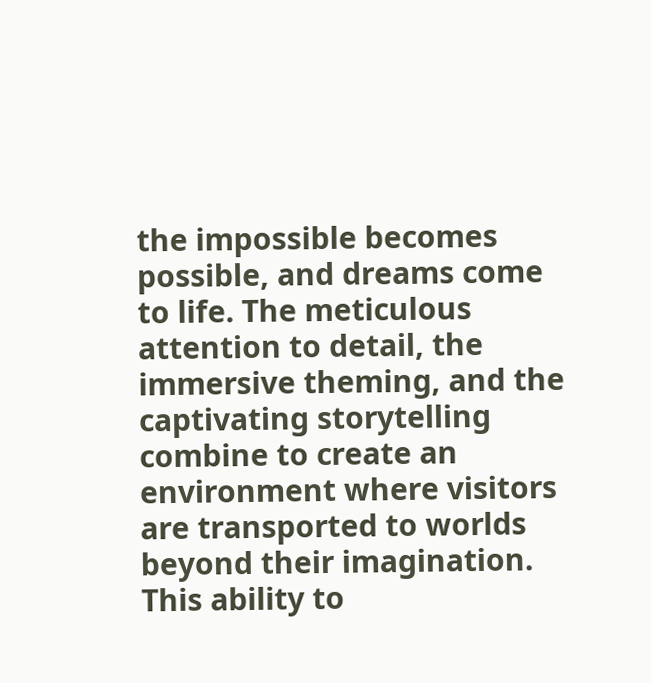the impossible becomes possible, and dreams come to life. The meticulous attention to detail, the immersive theming, and the captivating storytelling combine to create an environment where visitors are transported to worlds beyond their imagination. This ability to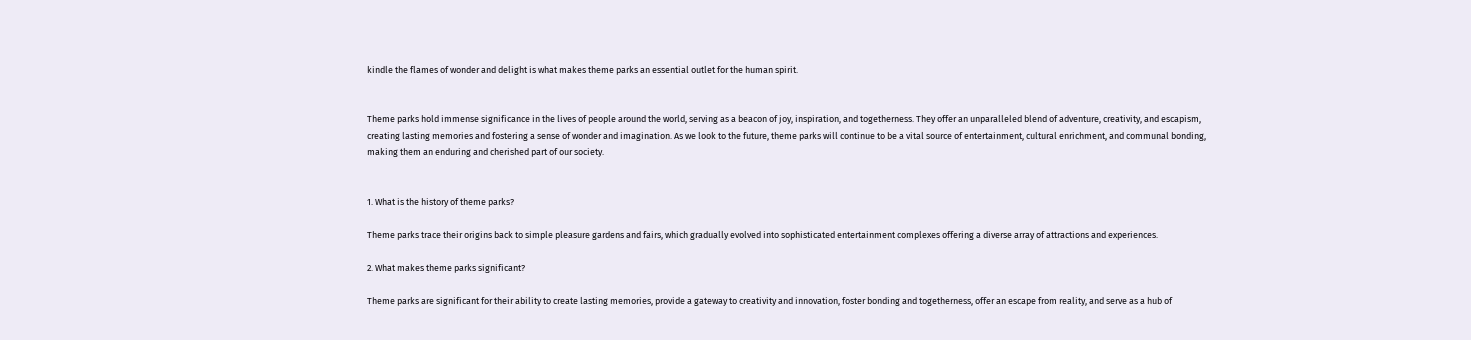kindle the flames of wonder and delight is what makes theme parks an essential outlet for the human spirit.


Theme parks hold immense significance in the lives of people around the world, serving as a beacon of joy, inspiration, and togetherness. They offer an unparalleled blend of adventure, creativity, and escapism, creating lasting memories and fostering a sense of wonder and imagination. As we look to the future, theme parks will continue to be a vital source of entertainment, cultural enrichment, and communal bonding, making them an enduring and cherished part of our society.


1. What is the history of theme parks?

Theme parks trace their origins back to simple pleasure gardens and fairs, which gradually evolved into sophisticated entertainment complexes offering a diverse array of attractions and experiences.

2. What makes theme parks significant?

Theme parks are significant for their ability to create lasting memories, provide a gateway to creativity and innovation, foster bonding and togetherness, offer an escape from reality, and serve as a hub of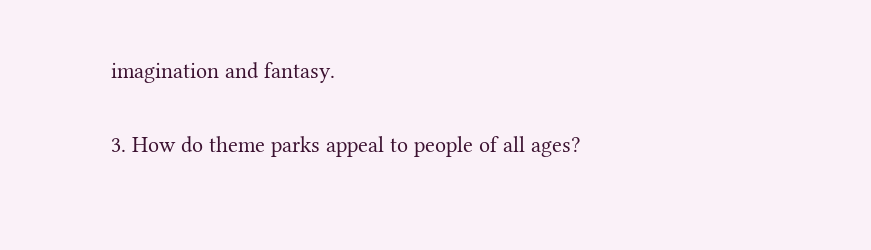imagination and fantasy.

3. How do theme parks appeal to people of all ages?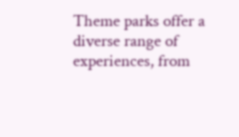Theme parks offer a diverse range of experiences, from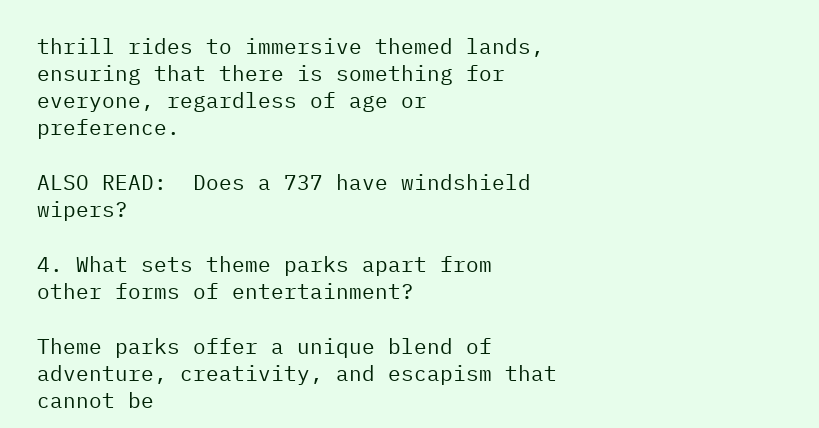thrill rides to immersive themed lands, ensuring that there is something for everyone, regardless of age or preference.

ALSO READ:  Does a 737 have windshield wipers?

4. What sets theme parks apart from other forms of entertainment?

Theme parks offer a unique blend of adventure, creativity, and escapism that cannot be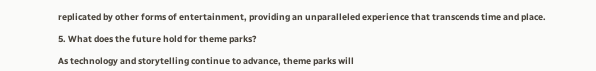replicated by other forms of entertainment, providing an unparalleled experience that transcends time and place.

5. What does the future hold for theme parks?

As technology and storytelling continue to advance, theme parks will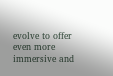evolve to offer even more immersive and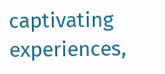captivating experiences,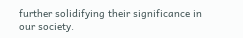further solidifying their significance in our society.